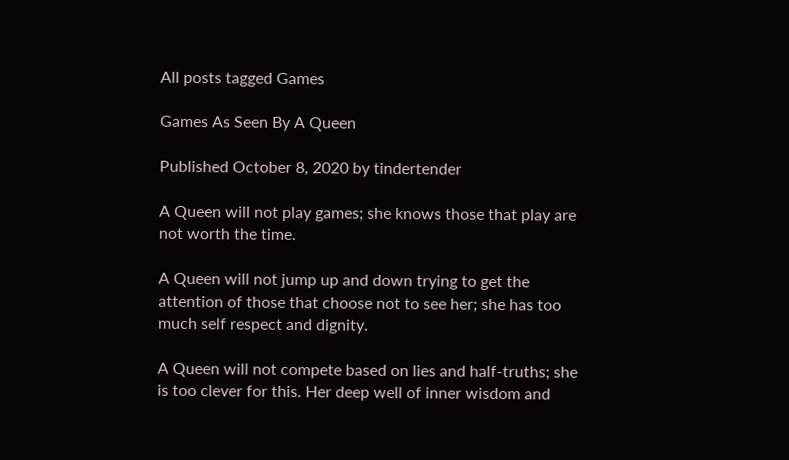All posts tagged Games

Games As Seen By A Queen

Published October 8, 2020 by tindertender

A Queen will not play games; she knows those that play are not worth the time.

A Queen will not jump up and down trying to get the attention of those that choose not to see her; she has too much self respect and dignity.

A Queen will not compete based on lies and half-truths; she is too clever for this. Her deep well of inner wisdom and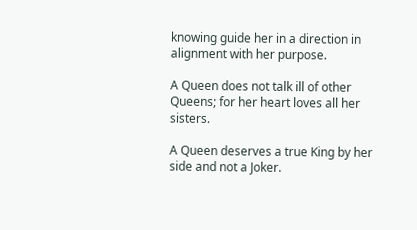knowing guide her in a direction in alignment with her purpose.

A Queen does not talk ill of other Queens; for her heart loves all her sisters.

A Queen deserves a true King by her side and not a Joker.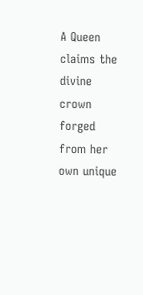A Queen claims the divine crown forged from her own unique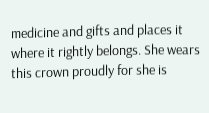medicine and gifts and places it where it rightly belongs. She wears this crown proudly for she is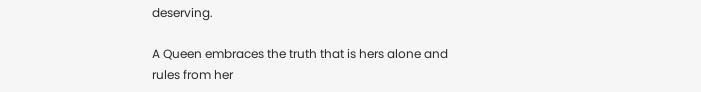deserving.

A Queen embraces the truth that is hers alone and rules from her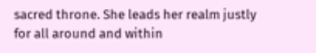sacred throne. She leads her realm justly for all around and within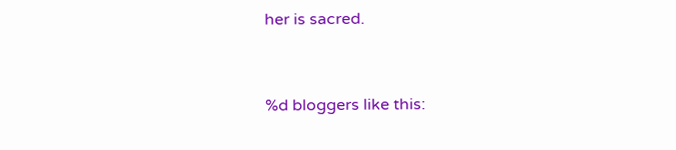her is sacred.


%d bloggers like this: